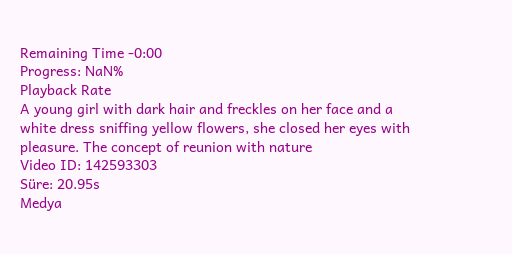Remaining Time -0:00
Progress: NaN%
Playback Rate
A young girl with dark hair and freckles on her face and a white dress sniffing yellow flowers, she closed her eyes with pleasure. The concept of reunion with nature
Video ID: 142593303
Süre: 20.95s
Medya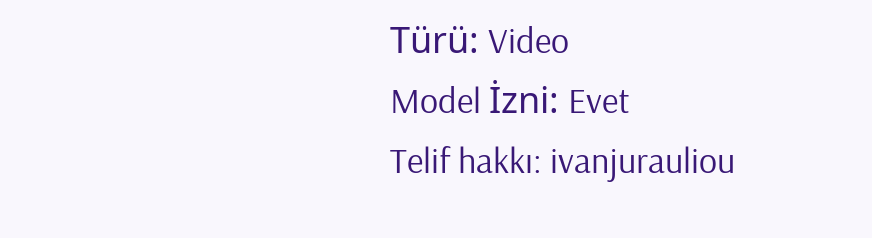Türü: Video
Model İzni: Evet
Telif hakkı: ivanjurauliou